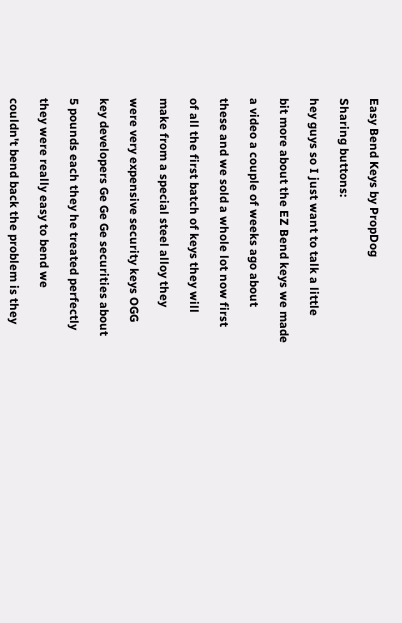Easy Bend Keys by PropDog

Sharing buttons:

hey guys so I just want to talk a little

bit more about the EZ Bend keys we made

a video a couple of weeks ago about

these and we sold a whole lot now first

of all the first batch of keys they will

make from a special steel alloy they

were very expensive security keys OGG

key developers Ge Ge Ge securities about

5 pounds each they he treated perfectly

they were really easy to bend we

couldn't bend back the problem is they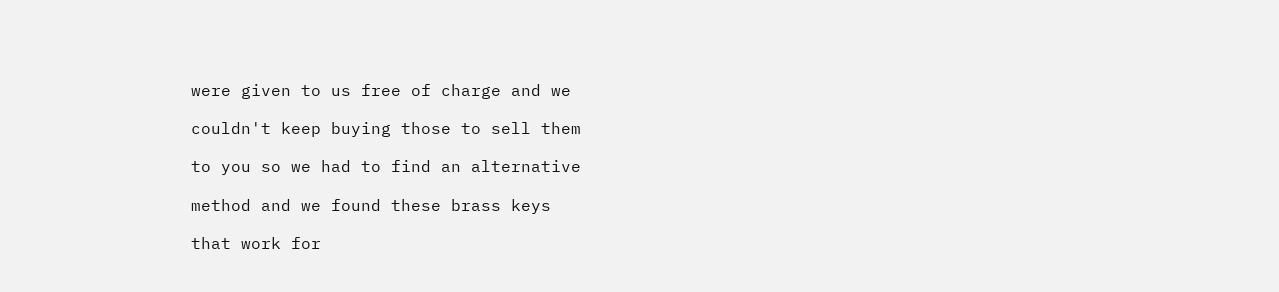were given to us free of charge and we

couldn't keep buying those to sell them

to you so we had to find an alternative

method and we found these brass keys

that work for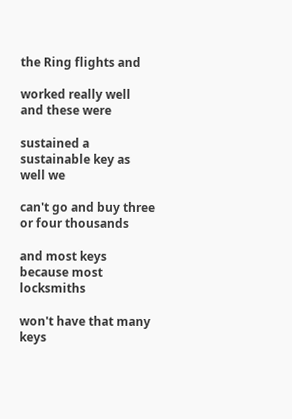the Ring flights and

worked really well and these were

sustained a sustainable key as well we

can't go and buy three or four thousands

and most keys because most locksmiths

won't have that many keys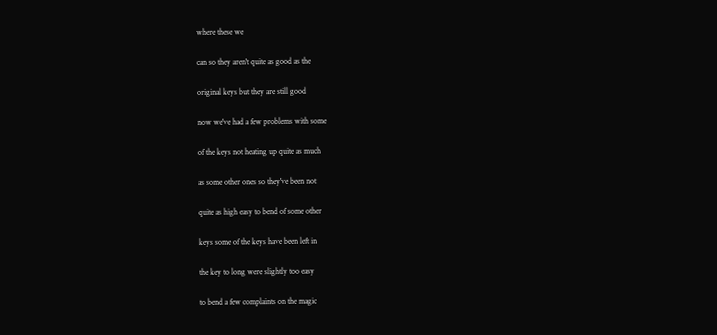where these we

can so they aren't quite as good as the

original keys but they are still good

now we've had a few problems with some

of the keys not heating up quite as much

as some other ones so they've been not

quite as high easy to bend of some other

keys some of the keys have been left in

the key to long were slightly too easy

to bend a few complaints on the magic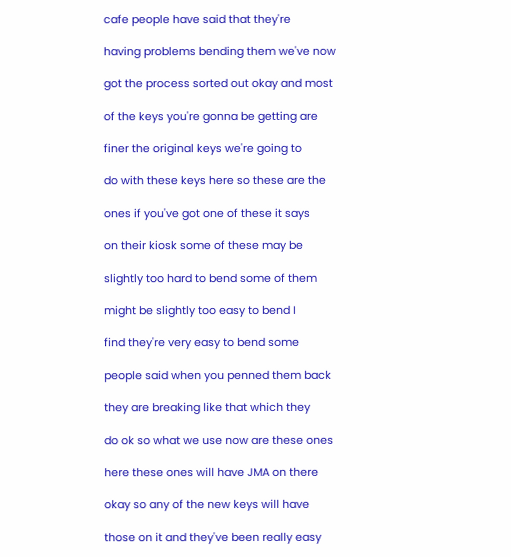cafe people have said that they're

having problems bending them we've now

got the process sorted out okay and most

of the keys you're gonna be getting are

finer the original keys we're going to

do with these keys here so these are the

ones if you've got one of these it says

on their kiosk some of these may be

slightly too hard to bend some of them

might be slightly too easy to bend I

find they're very easy to bend some

people said when you penned them back

they are breaking like that which they

do ok so what we use now are these ones

here these ones will have JMA on there

okay so any of the new keys will have

those on it and they've been really easy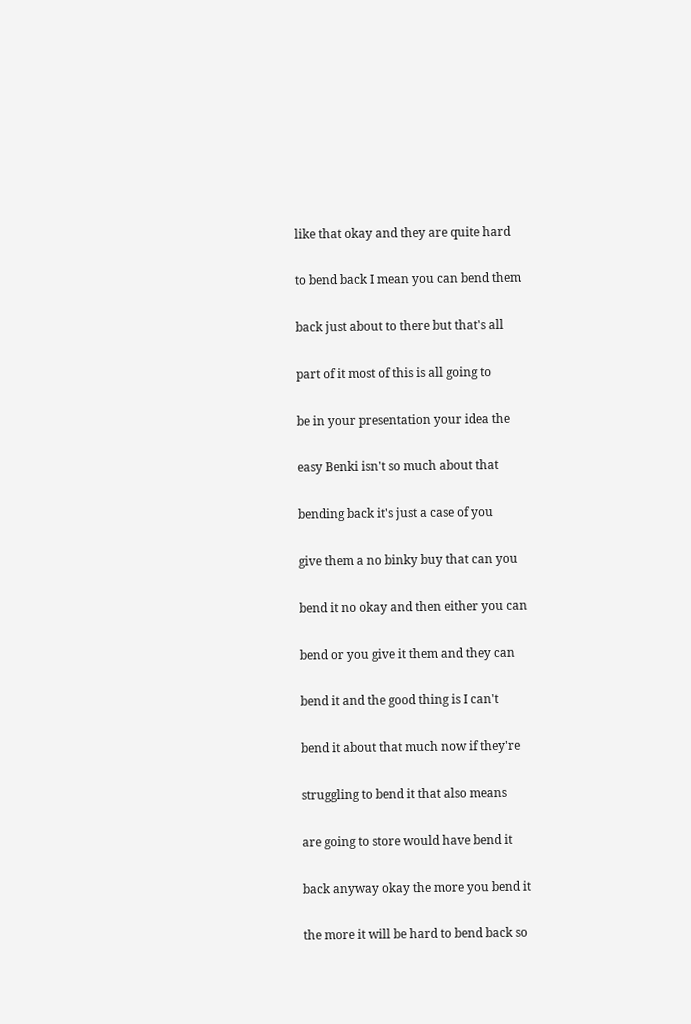like that okay and they are quite hard

to bend back I mean you can bend them

back just about to there but that's all

part of it most of this is all going to

be in your presentation your idea the

easy Benki isn't so much about that

bending back it's just a case of you

give them a no binky buy that can you

bend it no okay and then either you can

bend or you give it them and they can

bend it and the good thing is I can't

bend it about that much now if they're

struggling to bend it that also means

are going to store would have bend it

back anyway okay the more you bend it

the more it will be hard to bend back so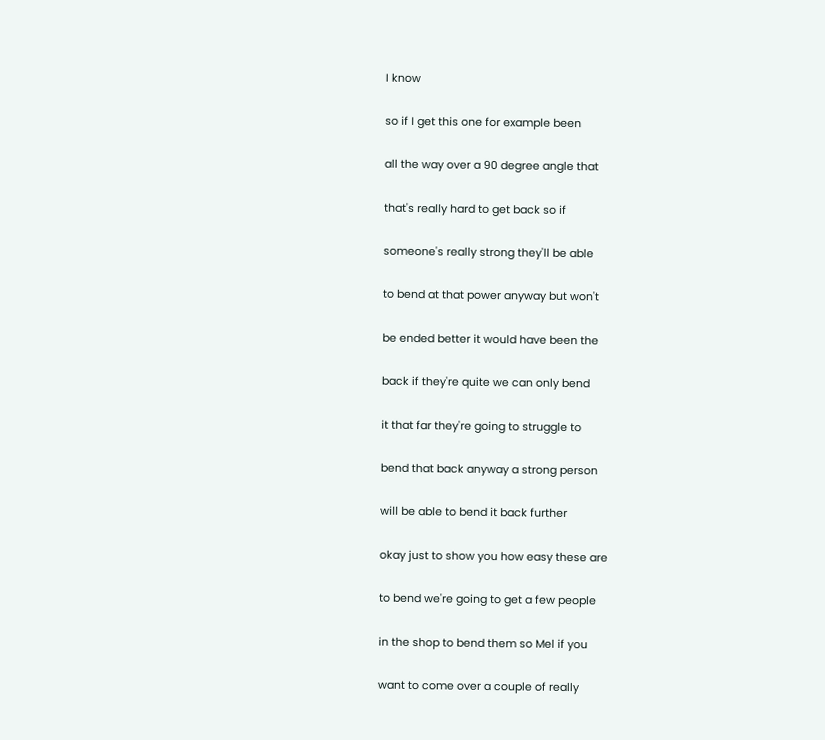I know

so if I get this one for example been

all the way over a 90 degree angle that

that's really hard to get back so if

someone's really strong they'll be able

to bend at that power anyway but won't

be ended better it would have been the

back if they're quite we can only bend

it that far they're going to struggle to

bend that back anyway a strong person

will be able to bend it back further

okay just to show you how easy these are

to bend we're going to get a few people

in the shop to bend them so Mel if you

want to come over a couple of really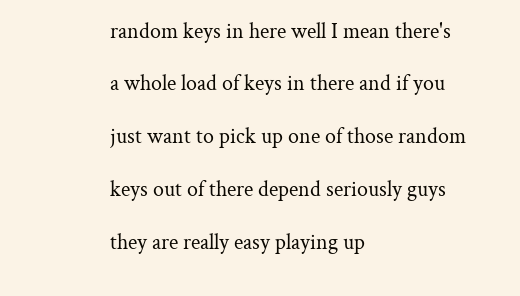random keys in here well I mean there's

a whole load of keys in there and if you

just want to pick up one of those random

keys out of there depend seriously guys

they are really easy playing up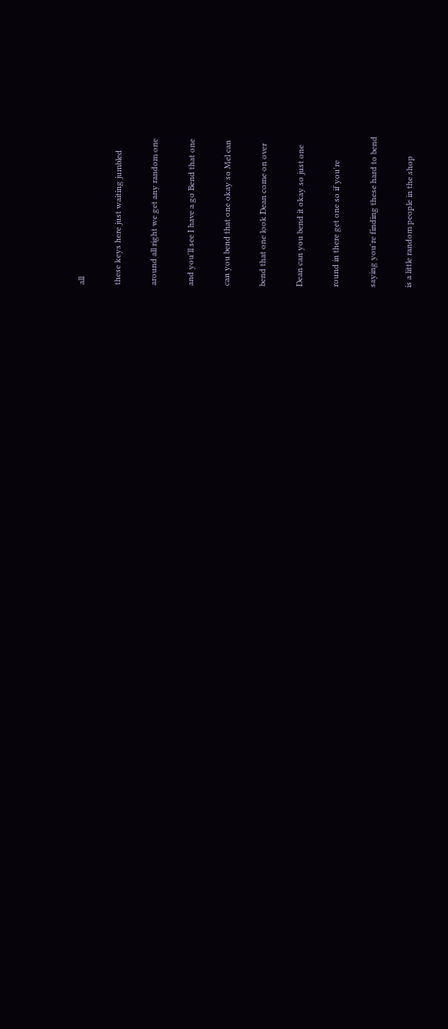all

these keys here just waiting jumbled

around all right we get any random one

and you'll see I have a go Bend that one

can you bend that one okay so Mel can

bend that one look Dean come on over

Dean can you bend it okay so just one

round in there get one so if you're

saying you're finding these hard to bend

is a little random people in the shop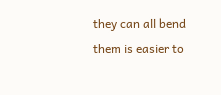they can all bend them is easier to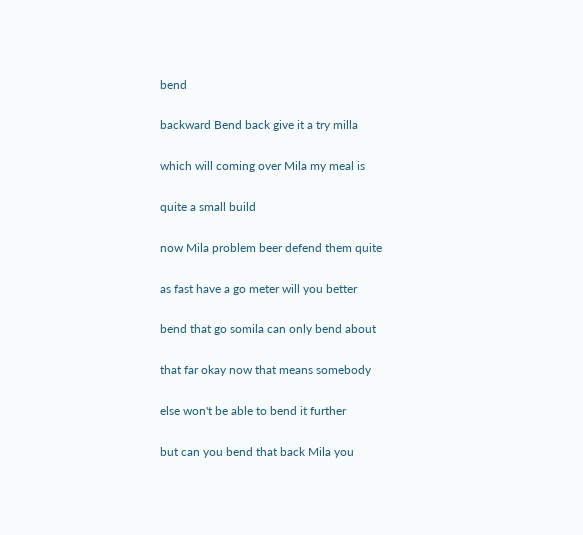bend

backward Bend back give it a try milla

which will coming over Mila my meal is

quite a small build

now Mila problem beer defend them quite

as fast have a go meter will you better

bend that go somila can only bend about

that far okay now that means somebody

else won't be able to bend it further

but can you bend that back Mila you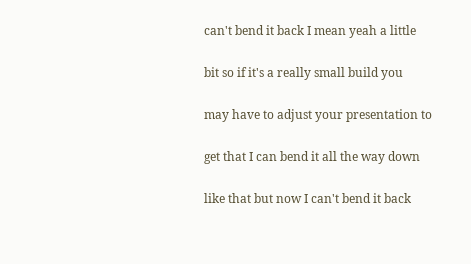can't bend it back I mean yeah a little

bit so if it's a really small build you

may have to adjust your presentation to

get that I can bend it all the way down

like that but now I can't bend it back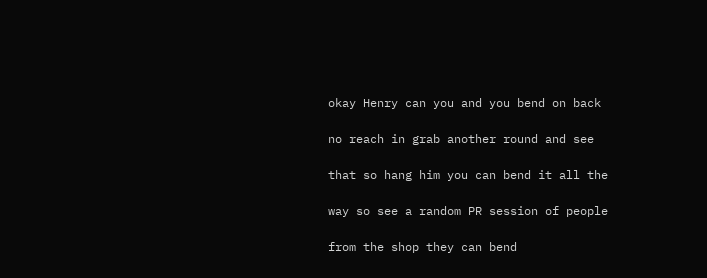okay Henry can you and you bend on back

no reach in grab another round and see

that so hang him you can bend it all the

way so see a random PR session of people

from the shop they can bend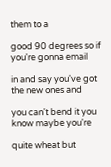them to a

good 90 degrees so if you're gonna email

in and say you've got the new ones and

you can't bend it you know maybe you're

quite wheat but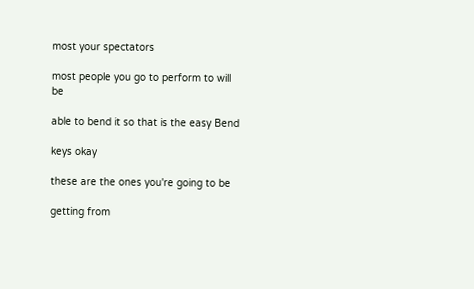most your spectators

most people you go to perform to will be

able to bend it so that is the easy Bend

keys okay

these are the ones you're going to be

getting from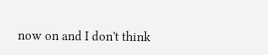now on and I don't think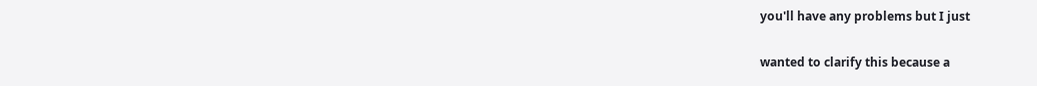you'll have any problems but I just

wanted to clarify this because a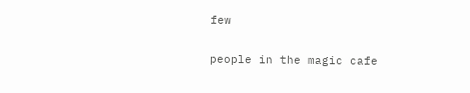few

people in the magic cafe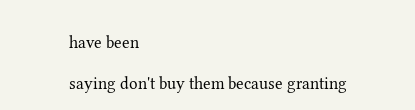have been

saying don't buy them because granting